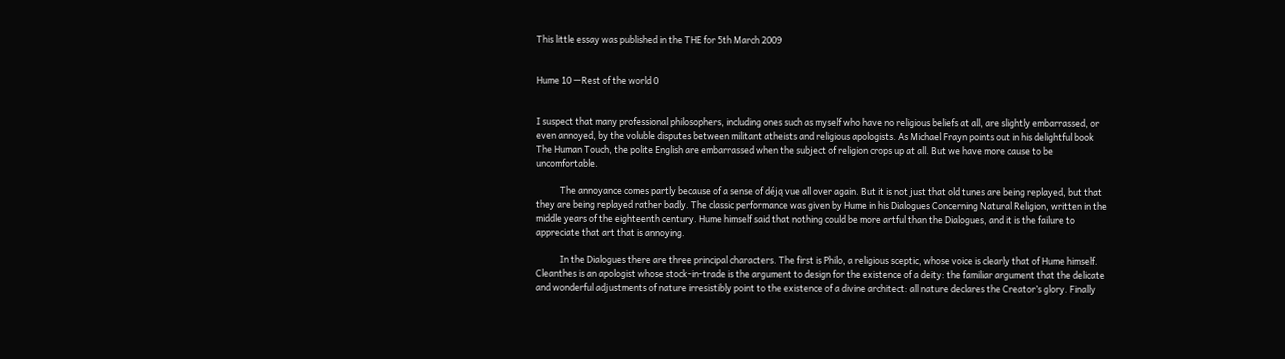This little essay was published in the THE for 5th March 2009


Hume 10 —Rest of the world 0


I suspect that many professional philosophers, including ones such as myself who have no religious beliefs at all, are slightly embarrassed, or even annoyed, by the voluble disputes between militant atheists and religious apologists. As Michael Frayn points out in his delightful book The Human Touch, the polite English are embarrassed when the subject of religion crops up at all. But we have more cause to be uncomfortable.

            The annoyance comes partly because of a sense of déją vue all over again. But it is not just that old tunes are being replayed, but that they are being replayed rather badly. The classic performance was given by Hume in his Dialogues Concerning Natural Religion, written in the middle years of the eighteenth century. Hume himself said that nothing could be more artful than the Dialogues, and it is the failure to appreciate that art that is annoying.

            In the Dialogues there are three principal characters. The first is Philo, a religious sceptic, whose voice is clearly that of Hume himself.  Cleanthes is an apologist whose stock-in-trade is the argument to design for the existence of a deity: the familiar argument that the delicate and wonderful adjustments of nature irresistibly point to the existence of a divine architect: all nature declares the Creator’s glory. Finally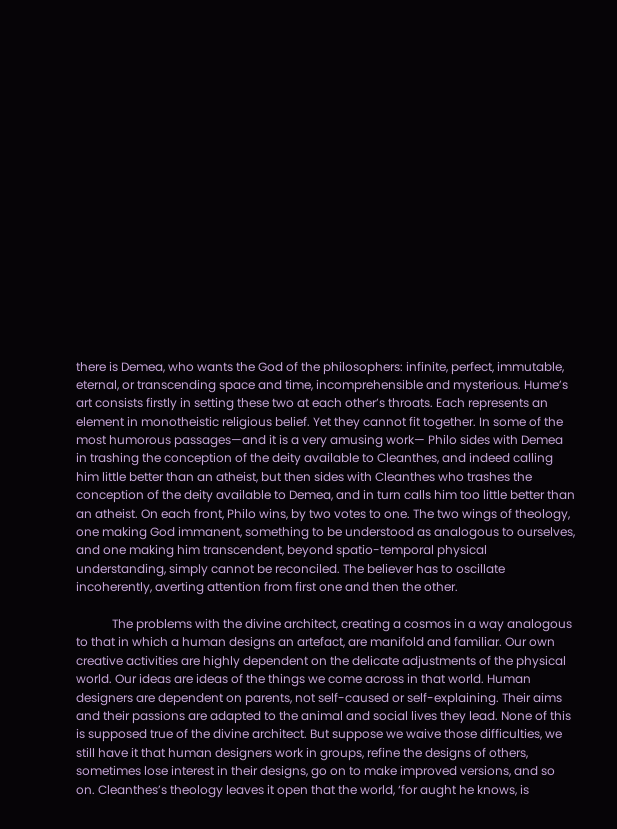there is Demea, who wants the God of the philosophers: infinite, perfect, immutable, eternal, or transcending space and time, incomprehensible and mysterious. Hume’s art consists firstly in setting these two at each other’s throats. Each represents an element in monotheistic religious belief. Yet they cannot fit together. In some of the most humorous passages—and it is a very amusing work— Philo sides with Demea in trashing the conception of the deity available to Cleanthes, and indeed calling him little better than an atheist, but then sides with Cleanthes who trashes the conception of the deity available to Demea, and in turn calls him too little better than an atheist. On each front, Philo wins, by two votes to one. The two wings of theology, one making God immanent, something to be understood as analogous to ourselves, and one making him transcendent, beyond spatio-temporal physical understanding, simply cannot be reconciled. The believer has to oscillate incoherently, averting attention from first one and then the other.

            The problems with the divine architect, creating a cosmos in a way analogous to that in which a human designs an artefact, are manifold and familiar. Our own creative activities are highly dependent on the delicate adjustments of the physical world. Our ideas are ideas of the things we come across in that world. Human designers are dependent on parents, not self-caused or self-explaining. Their aims and their passions are adapted to the animal and social lives they lead. None of this is supposed true of the divine architect. But suppose we waive those difficulties, we still have it that human designers work in groups, refine the designs of others, sometimes lose interest in their designs, go on to make improved versions, and so on. Cleanthes’s theology leaves it open that the world, ‘for aught he knows, is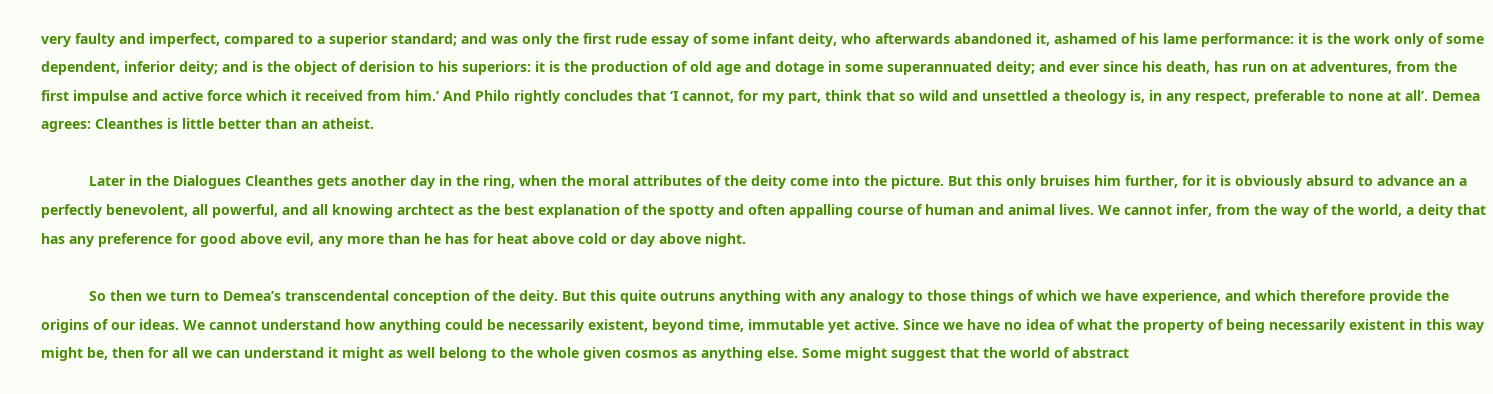very faulty and imperfect, compared to a superior standard; and was only the first rude essay of some infant deity, who afterwards abandoned it, ashamed of his lame performance: it is the work only of some dependent, inferior deity; and is the object of derision to his superiors: it is the production of old age and dotage in some superannuated deity; and ever since his death, has run on at adventures, from the first impulse and active force which it received from him.’ And Philo rightly concludes that ‘I cannot, for my part, think that so wild and unsettled a theology is, in any respect, preferable to none at all’. Demea agrees: Cleanthes is little better than an atheist.

            Later in the Dialogues Cleanthes gets another day in the ring, when the moral attributes of the deity come into the picture. But this only bruises him further, for it is obviously absurd to advance an a perfectly benevolent, all powerful, and all knowing archtect as the best explanation of the spotty and often appalling course of human and animal lives. We cannot infer, from the way of the world, a deity that has any preference for good above evil, any more than he has for heat above cold or day above night.

            So then we turn to Demea’s transcendental conception of the deity. But this quite outruns anything with any analogy to those things of which we have experience, and which therefore provide the origins of our ideas. We cannot understand how anything could be necessarily existent, beyond time, immutable yet active. Since we have no idea of what the property of being necessarily existent in this way might be, then for all we can understand it might as well belong to the whole given cosmos as anything else. Some might suggest that the world of abstract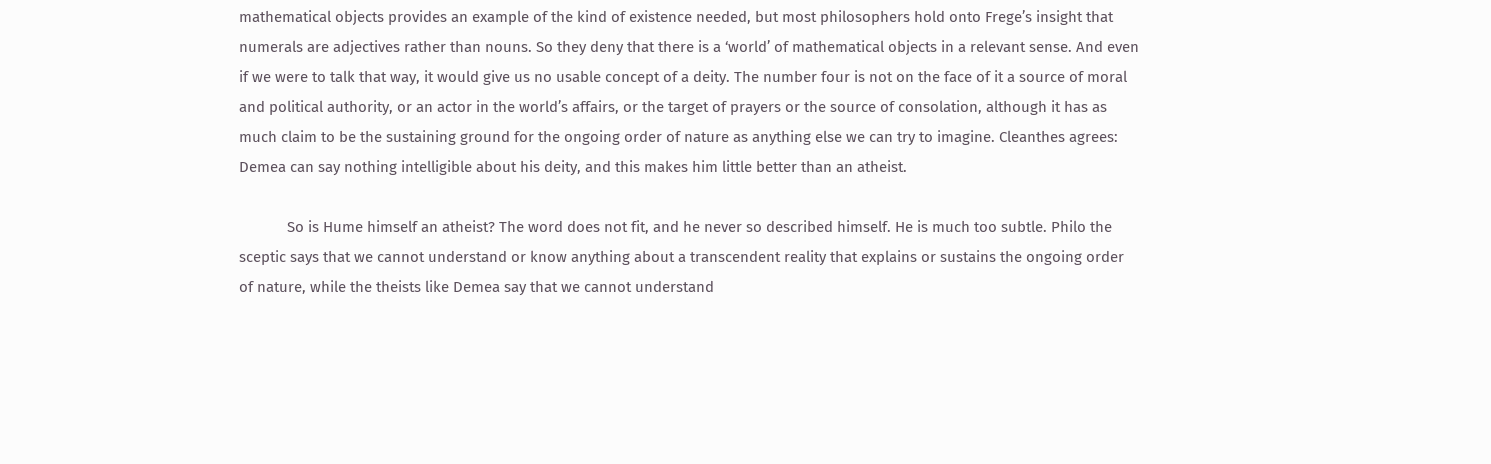mathematical objects provides an example of the kind of existence needed, but most philosophers hold onto Frege’s insight that numerals are adjectives rather than nouns. So they deny that there is a ‘world’ of mathematical objects in a relevant sense. And even if we were to talk that way, it would give us no usable concept of a deity. The number four is not on the face of it a source of moral and political authority, or an actor in the world’s affairs, or the target of prayers or the source of consolation, although it has as much claim to be the sustaining ground for the ongoing order of nature as anything else we can try to imagine. Cleanthes agrees: Demea can say nothing intelligible about his deity, and this makes him little better than an atheist.

            So is Hume himself an atheist? The word does not fit, and he never so described himself. He is much too subtle. Philo the sceptic says that we cannot understand or know anything about a transcendent reality that explains or sustains the ongoing order of nature, while the theists like Demea say that we cannot understand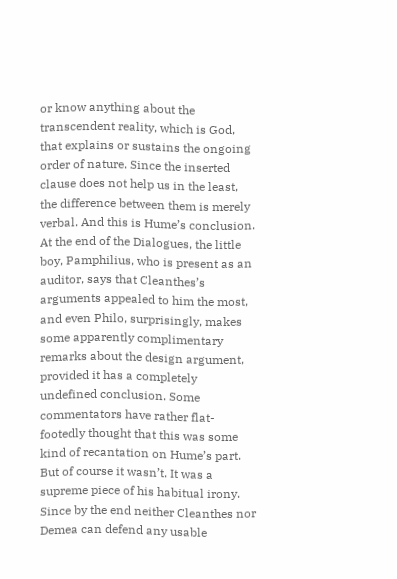or know anything about the transcendent reality, which is God, that explains or sustains the ongoing order of nature. Since the inserted clause does not help us in the least, the difference between them is merely verbal. And this is Hume’s conclusion. At the end of the Dialogues, the little boy, Pamphilius, who is present as an auditor, says that Cleanthes’s arguments appealed to him the most, and even Philo, surprisingly, makes some apparently complimentary remarks about the design argument, provided it has a completely undefined conclusion. Some commentators have rather flat-footedly thought that this was some kind of recantation on Hume’s part. But of course it wasn’t. It was a supreme piece of his habitual irony. Since by the end neither Cleanthes nor Demea can defend any usable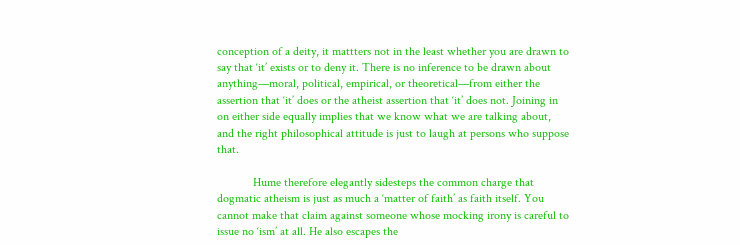conception of a deity, it mattters not in the least whether you are drawn to say that ‘it’ exists or to deny it. There is no inference to be drawn about anything—moral, political, empirical, or theoretical—from either the assertion that ‘it’ does or the atheist assertion that ‘it’ does not. Joining in on either side equally implies that we know what we are talking about, and the right philosophical attitude is just to laugh at persons who suppose that.

            Hume therefore elegantly sidesteps the common charge that dogmatic atheism is just as much a ‘matter of faith’ as faith itself. You cannot make that claim against someone whose mocking irony is careful to issue no ‘ism’ at all. He also escapes the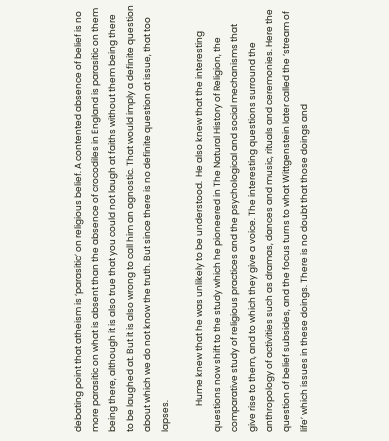debating point that atheism is ‘parasitic’ on religious belief. A contented absence of belief is no more parasitic on what is absent than the absence of crocodiles in England is parasitic on them being there, although it is also true that you could not laugh at faiths without them being there to be laughed at. But it is also wrong to call him an agnostic. That would imply a definite question about which we do not know the truth. But since there is no definite question at issue, that too lapses.

             Hume knew that he was unlikely to be understood.  He also knew that the interesting questions now shift to the study which he pioneered in The Natural History of Religion, the comparative study of religious practices and the psychological and social mechanisms that give rise to them, and to which they give a voice. The interesting questions surround the anthropology of activities such as dramas, dances and music, rituals and ceremonies. Here the question of belief subsides, and the focus turns to what Wittgenstein later called the ‘stream of life’ which issues in these doings. There is no doubt that those doings and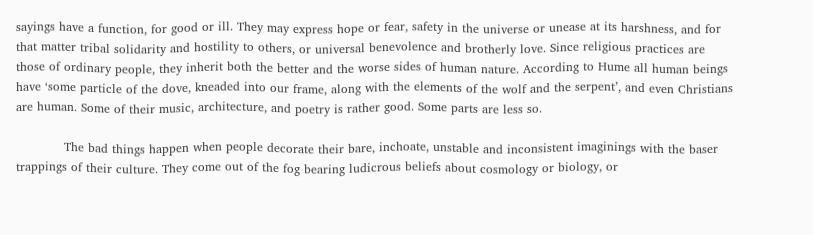sayings have a function, for good or ill. They may express hope or fear, safety in the universe or unease at its harshness, and for that matter tribal solidarity and hostility to others, or universal benevolence and brotherly love. Since religious practices are those of ordinary people, they inherit both the better and the worse sides of human nature. According to Hume all human beings have ‘some particle of the dove, kneaded into our frame, along with the elements of the wolf and the serpent’, and even Christians are human. Some of their music, architecture, and poetry is rather good. Some parts are less so.

            The bad things happen when people decorate their bare, inchoate, unstable and inconsistent imaginings with the baser trappings of their culture. They come out of the fog bearing ludicrous beliefs about cosmology or biology, or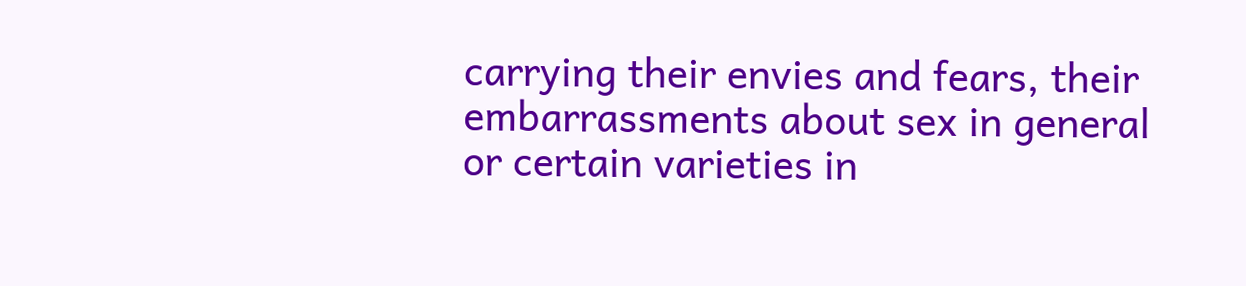carrying their envies and fears, their embarrassments about sex in general or certain varieties in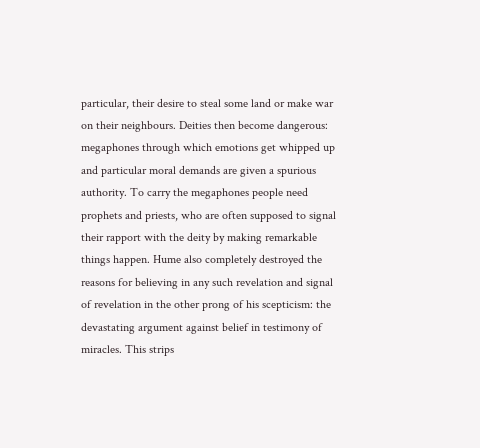particular, their desire to steal some land or make war on their neighbours. Deities then become dangerous: megaphones through which emotions get whipped up and particular moral demands are given a spurious authority. To carry the megaphones people need prophets and priests, who are often supposed to signal their rapport with the deity by making remarkable things happen. Hume also completely destroyed the reasons for believing in any such revelation and signal of revelation in the other prong of his scepticism: the devastating argument against belief in testimony of miracles. This strips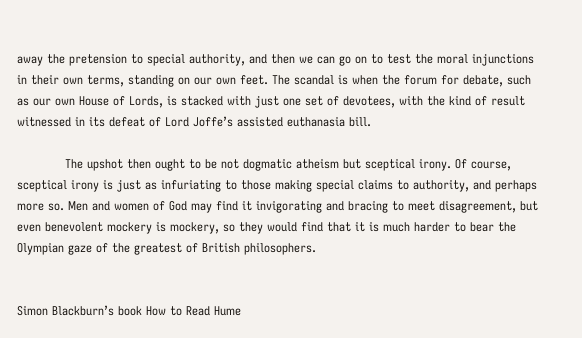away the pretension to special authority, and then we can go on to test the moral injunctions in their own terms, standing on our own feet. The scandal is when the forum for debate, such as our own House of Lords, is stacked with just one set of devotees, with the kind of result witnessed in its defeat of Lord Joffe’s assisted euthanasia bill.

            The upshot then ought to be not dogmatic atheism but sceptical irony. Of course, sceptical irony is just as infuriating to those making special claims to authority, and perhaps more so. Men and women of God may find it invigorating and bracing to meet disagreement, but even benevolent mockery is mockery, so they would find that it is much harder to bear the Olympian gaze of the greatest of British philosophers.


Simon Blackburn’s book How to Read Hume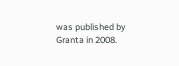was published by Granta in 2008.